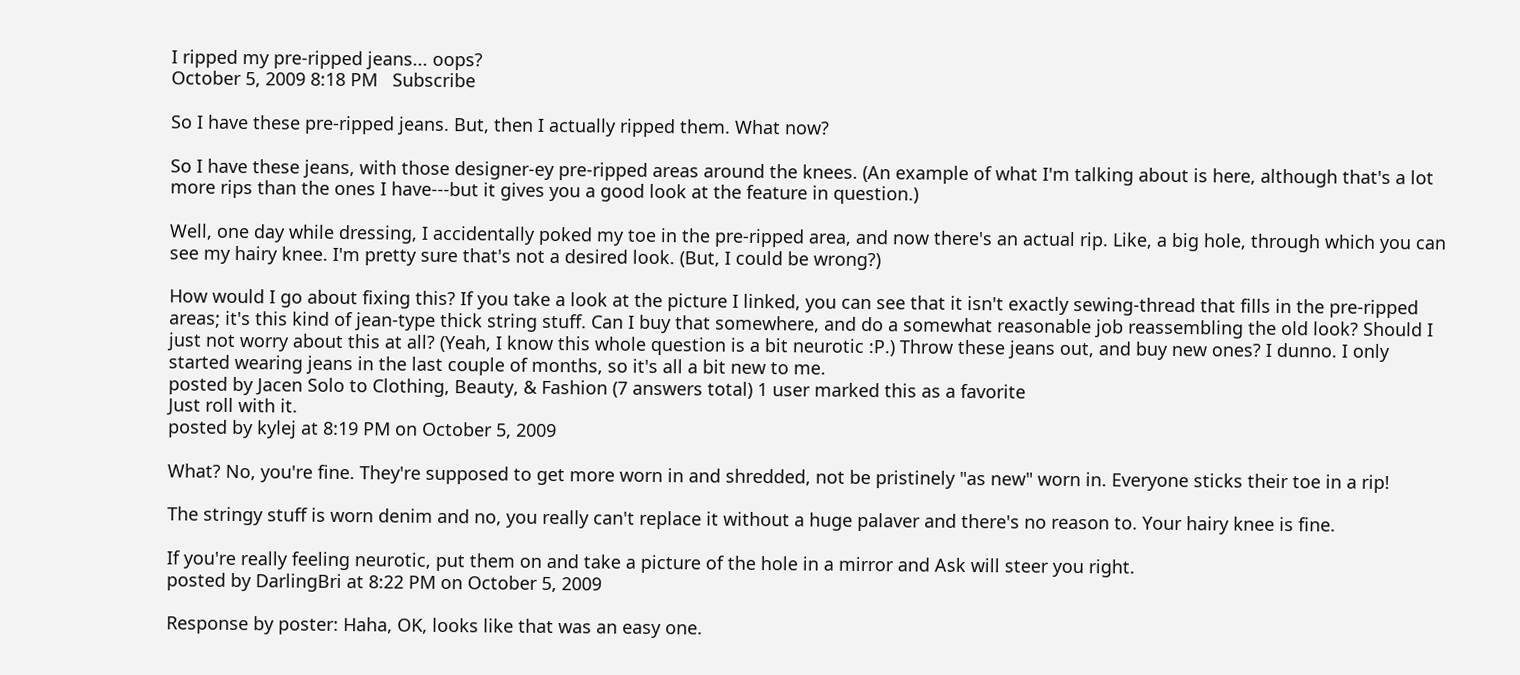I ripped my pre-ripped jeans... oops?
October 5, 2009 8:18 PM   Subscribe

So I have these pre-ripped jeans. But, then I actually ripped them. What now?

So I have these jeans, with those designer-ey pre-ripped areas around the knees. (An example of what I'm talking about is here, although that's a lot more rips than the ones I have---but it gives you a good look at the feature in question.)

Well, one day while dressing, I accidentally poked my toe in the pre-ripped area, and now there's an actual rip. Like, a big hole, through which you can see my hairy knee. I'm pretty sure that's not a desired look. (But, I could be wrong?)

How would I go about fixing this? If you take a look at the picture I linked, you can see that it isn't exactly sewing-thread that fills in the pre-ripped areas; it's this kind of jean-type thick string stuff. Can I buy that somewhere, and do a somewhat reasonable job reassembling the old look? Should I just not worry about this at all? (Yeah, I know this whole question is a bit neurotic :P.) Throw these jeans out, and buy new ones? I dunno. I only started wearing jeans in the last couple of months, so it's all a bit new to me.
posted by Jacen Solo to Clothing, Beauty, & Fashion (7 answers total) 1 user marked this as a favorite
Just roll with it.
posted by kylej at 8:19 PM on October 5, 2009

What? No, you're fine. They're supposed to get more worn in and shredded, not be pristinely "as new" worn in. Everyone sticks their toe in a rip!

The stringy stuff is worn denim and no, you really can't replace it without a huge palaver and there's no reason to. Your hairy knee is fine.

If you're really feeling neurotic, put them on and take a picture of the hole in a mirror and Ask will steer you right.
posted by DarlingBri at 8:22 PM on October 5, 2009

Response by poster: Haha, OK, looks like that was an easy one.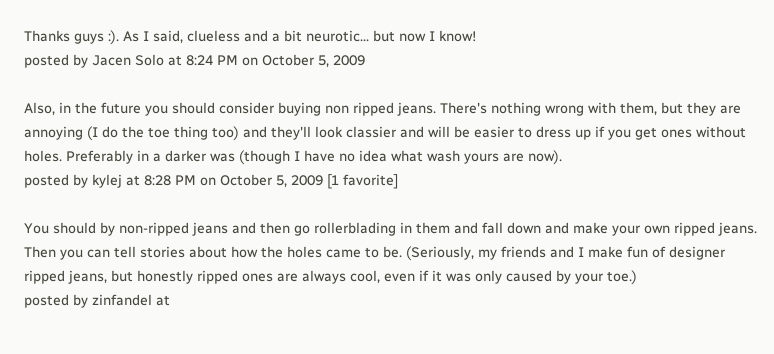Thanks guys :). As I said, clueless and a bit neurotic... but now I know!
posted by Jacen Solo at 8:24 PM on October 5, 2009

Also, in the future you should consider buying non ripped jeans. There's nothing wrong with them, but they are annoying (I do the toe thing too) and they'll look classier and will be easier to dress up if you get ones without holes. Preferably in a darker was (though I have no idea what wash yours are now).
posted by kylej at 8:28 PM on October 5, 2009 [1 favorite]

You should by non-ripped jeans and then go rollerblading in them and fall down and make your own ripped jeans. Then you can tell stories about how the holes came to be. (Seriously, my friends and I make fun of designer ripped jeans, but honestly ripped ones are always cool, even if it was only caused by your toe.)
posted by zinfandel at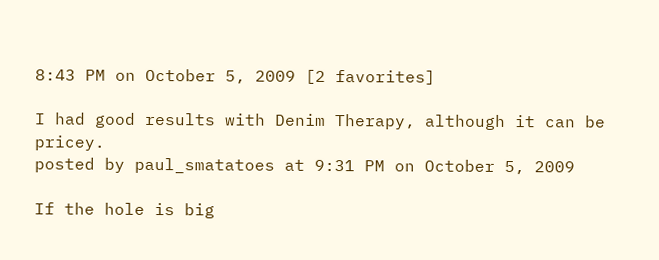8:43 PM on October 5, 2009 [2 favorites]

I had good results with Denim Therapy, although it can be pricey.
posted by paul_smatatoes at 9:31 PM on October 5, 2009

If the hole is big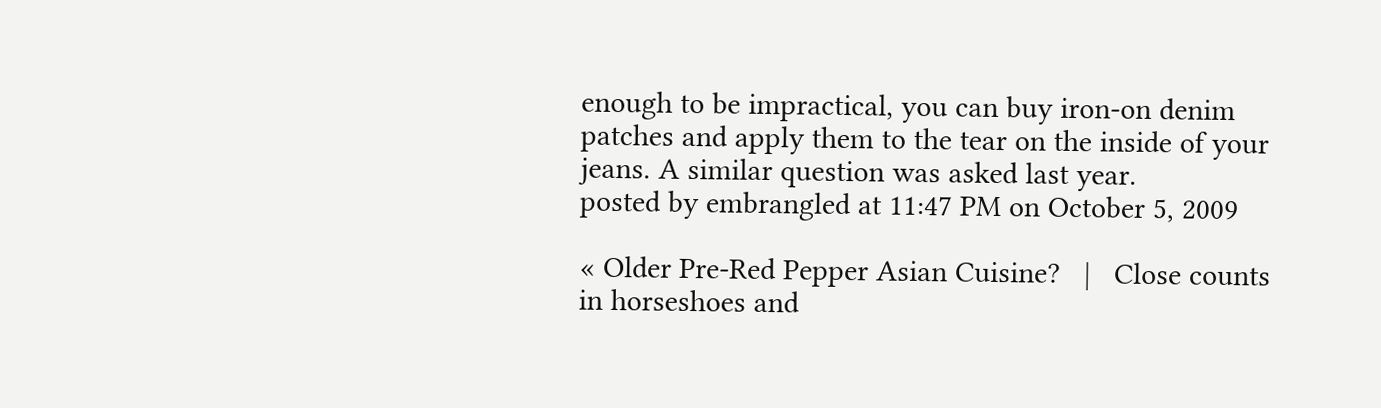enough to be impractical, you can buy iron-on denim patches and apply them to the tear on the inside of your jeans. A similar question was asked last year.
posted by embrangled at 11:47 PM on October 5, 2009

« Older Pre-Red Pepper Asian Cuisine?   |   Close counts in horseshoes and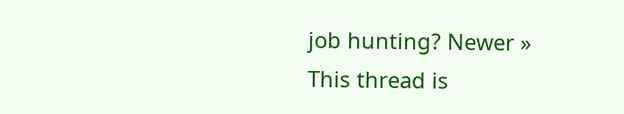job hunting? Newer »
This thread is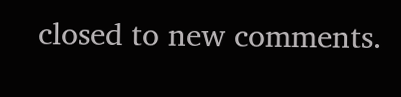closed to new comments.